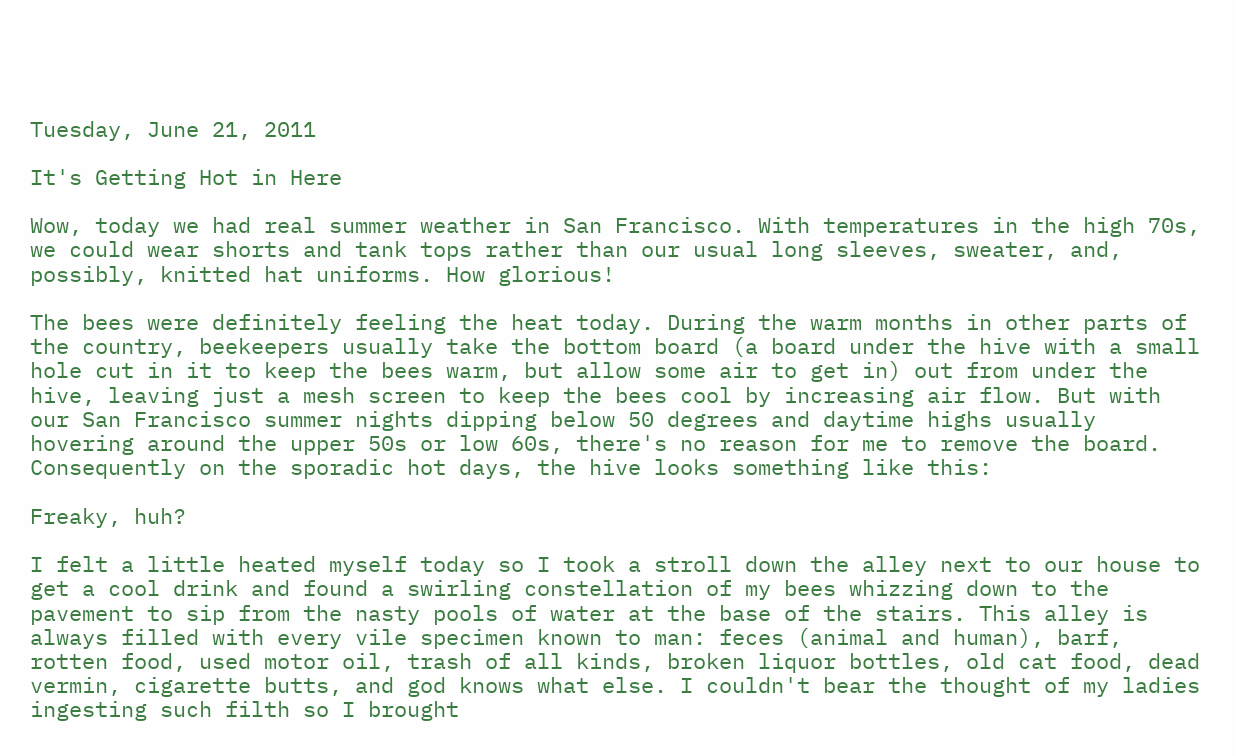Tuesday, June 21, 2011

It's Getting Hot in Here

Wow, today we had real summer weather in San Francisco. With temperatures in the high 70s, we could wear shorts and tank tops rather than our usual long sleeves, sweater, and, possibly, knitted hat uniforms. How glorious!

The bees were definitely feeling the heat today. During the warm months in other parts of the country, beekeepers usually take the bottom board (a board under the hive with a small hole cut in it to keep the bees warm, but allow some air to get in) out from under the hive, leaving just a mesh screen to keep the bees cool by increasing air flow. But with our San Francisco summer nights dipping below 50 degrees and daytime highs usually hovering around the upper 50s or low 60s, there's no reason for me to remove the board. Consequently on the sporadic hot days, the hive looks something like this:

Freaky, huh?

I felt a little heated myself today so I took a stroll down the alley next to our house to get a cool drink and found a swirling constellation of my bees whizzing down to the pavement to sip from the nasty pools of water at the base of the stairs. This alley is always filled with every vile specimen known to man: feces (animal and human), barf, rotten food, used motor oil, trash of all kinds, broken liquor bottles, old cat food, dead vermin, cigarette butts, and god knows what else. I couldn't bear the thought of my ladies ingesting such filth so I brought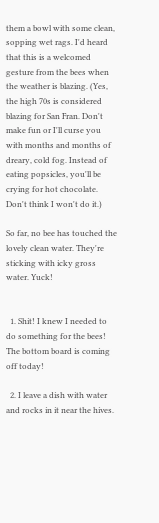them a bowl with some clean, sopping wet rags. I'd heard that this is a welcomed gesture from the bees when the weather is blazing. (Yes, the high 70s is considered blazing for San Fran. Don't make fun or I'll curse you with months and months of dreary, cold fog. Instead of eating popsicles, you'll be crying for hot chocolate. Don't think I won't do it.)

So far, no bee has touched the lovely clean water. They're sticking with icky gross water. Yuck!


  1. Shit! I knew I needed to do something for the bees! The bottom board is coming off today!

  2. I leave a dish with water and rocks in it near the hives.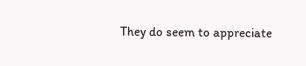They do seem to appreciate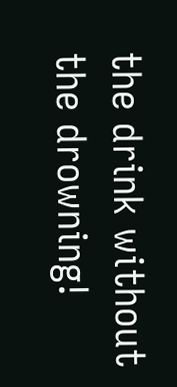the drink without the drowning!